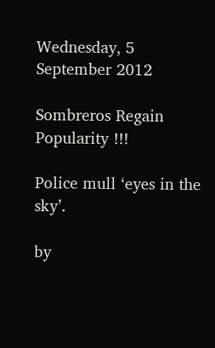Wednesday, 5 September 2012

Sombreros Regain Popularity !!!

Police mull ‘eyes in the sky’.

by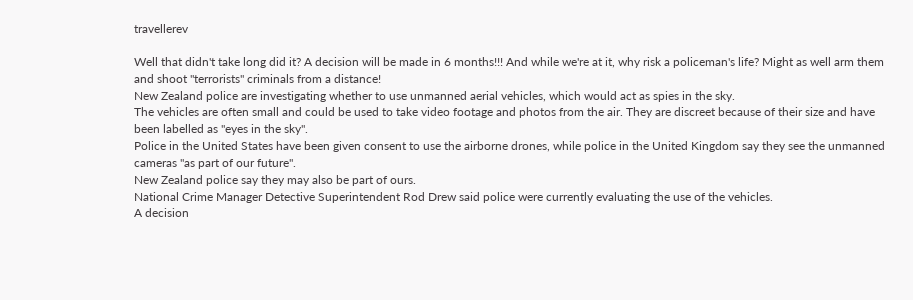travellerev

Well that didn't take long did it? A decision will be made in 6 months!!! And while we're at it, why risk a policeman's life? Might as well arm them and shoot "terrorists" criminals from a distance!
New Zealand police are investigating whether to use unmanned aerial vehicles, which would act as spies in the sky.
The vehicles are often small and could be used to take video footage and photos from the air. They are discreet because of their size and have been labelled as "eyes in the sky".
Police in the United States have been given consent to use the airborne drones, while police in the United Kingdom say they see the unmanned cameras "as part of our future".
New Zealand police say they may also be part of ours.
National Crime Manager Detective Superintendent Rod Drew said police were currently evaluating the use of the vehicles.
A decision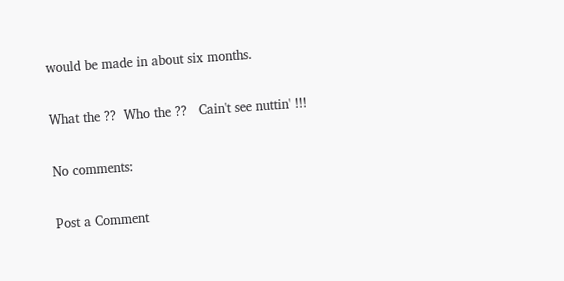would be made in about six months.

What the ??  Who the ??   Cain't see nuttin' !!!

No comments:

Post a Comment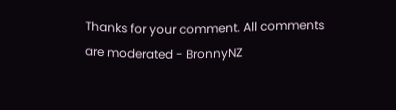Thanks for your comment. All comments are moderated - BronnyNZ